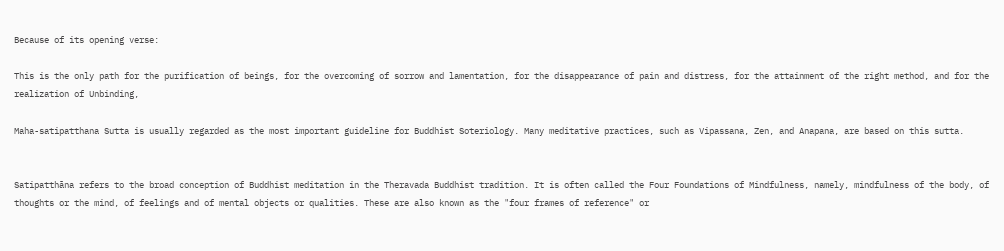Because of its opening verse:

This is the only path for the purification of beings, for the overcoming of sorrow and lamentation, for the disappearance of pain and distress, for the attainment of the right method, and for the realization of Unbinding,

Maha-satipatthana Sutta is usually regarded as the most important guideline for Buddhist Soteriology. Many meditative practices, such as Vipassana, Zen, and Anapana, are based on this sutta.


Satipatthāna refers to the broad conception of Buddhist meditation in the Theravada Buddhist tradition. It is often called the Four Foundations of Mindfulness, namely, mindfulness of the body, of thoughts or the mind, of feelings and of mental objects or qualities. These are also known as the "four frames of reference" or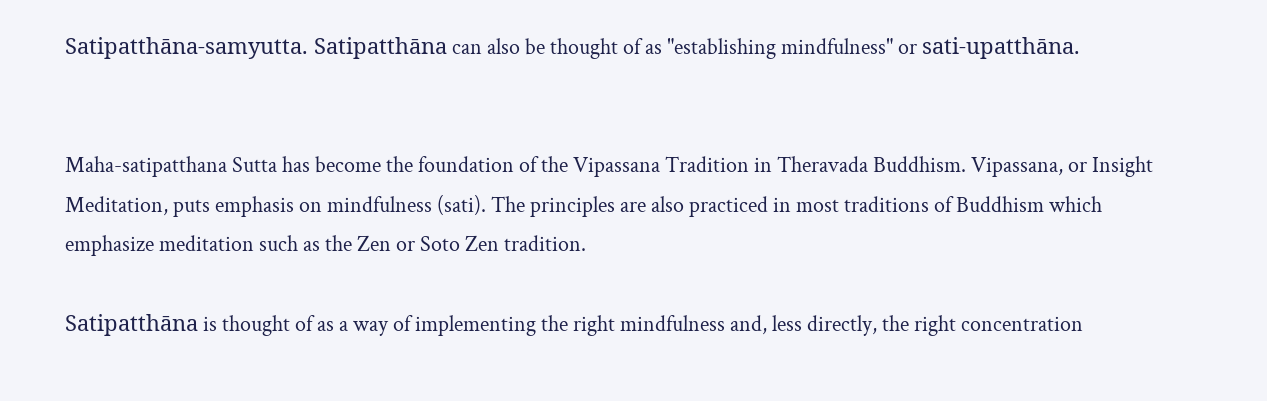Satipatthāna-samyutta. Satipatthāna can also be thought of as "establishing mindfulness" or sati-upatthāna.


Maha-satipatthana Sutta has become the foundation of the Vipassana Tradition in Theravada Buddhism. Vipassana, or Insight Meditation, puts emphasis on mindfulness (sati). The principles are also practiced in most traditions of Buddhism which emphasize meditation such as the Zen or Soto Zen tradition.

Satipatthāna is thought of as a way of implementing the right mindfulness and, less directly, the right concentration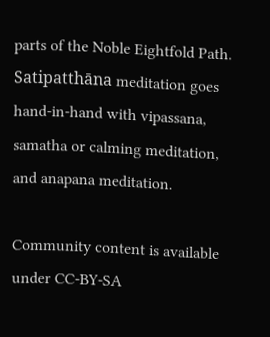parts of the Noble Eightfold Path. Satipatthāna meditation goes hand-in-hand with vipassana, samatha or calming meditation, and anapana meditation.

Community content is available under CC-BY-SA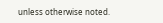unless otherwise noted.